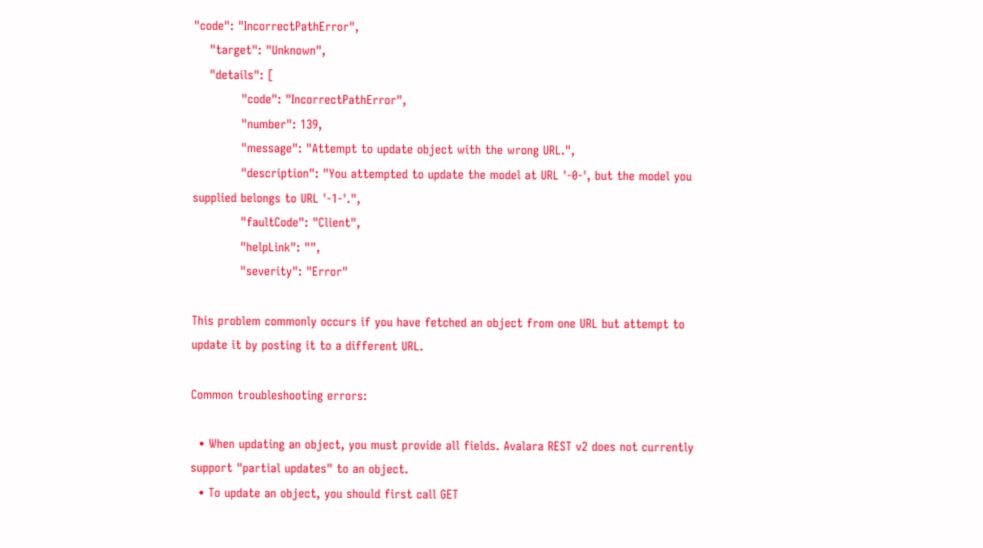"code": "IncorrectPathError",
    "target": "Unknown",
    "details": [
            "code": "IncorrectPathError",
            "number": 139,
            "message": "Attempt to update object with the wrong URL.",
            "description": "You attempted to update the model at URL '-0-', but the model you supplied belongs to URL '-1-'.",
            "faultCode": "Client",
            "helpLink": "",
            "severity": "Error"

This problem commonly occurs if you have fetched an object from one URL but attempt to update it by posting it to a different URL.

Common troubleshooting errors:

  • When updating an object, you must provide all fields. Avalara REST v2 does not currently support "partial updates" to an object.
  • To update an object, you should first call GET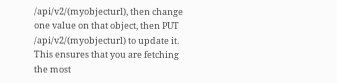/api/v2/(myobjecturl), then change one value on that object, then PUT /api/v2/(myobjecturl) to update it. This ensures that you are fetching the most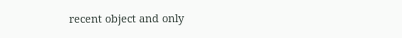recent object and only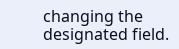changing the designated field.